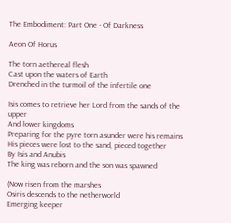The Embodiment: Part One - Of Darkness

Aeon Of Horus

The torn aethereal flesh
Cast upon the waters of Earth
Drenched in the turmoil of the infertile one

Isis comes to retrieve her Lord from the sands of the upper
And lower kingdoms
Preparing for the pyre torn asunder were his remains
His pieces were lost to the sand, pieced together
By Isis and Anubis
The king was reborn and the son was spawned

(Now risen from the marshes
Osiris descends to the netherworld
Emerging keeper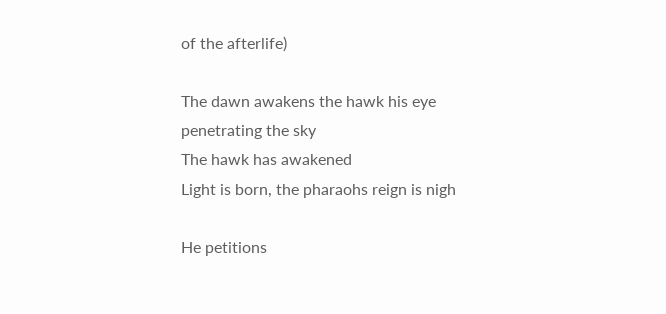of the afterlife)

The dawn awakens the hawk his eye penetrating the sky
The hawk has awakened
Light is born, the pharaohs reign is nigh

He petitions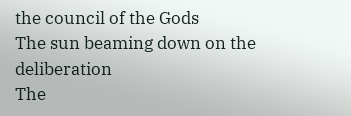the council of the Gods
The sun beaming down on the deliberation
The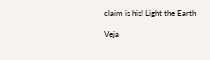claim is his! Light the Earth

Veja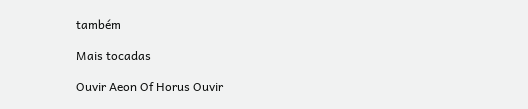também

Mais tocadas

Ouvir Aeon Of Horus Ouvir